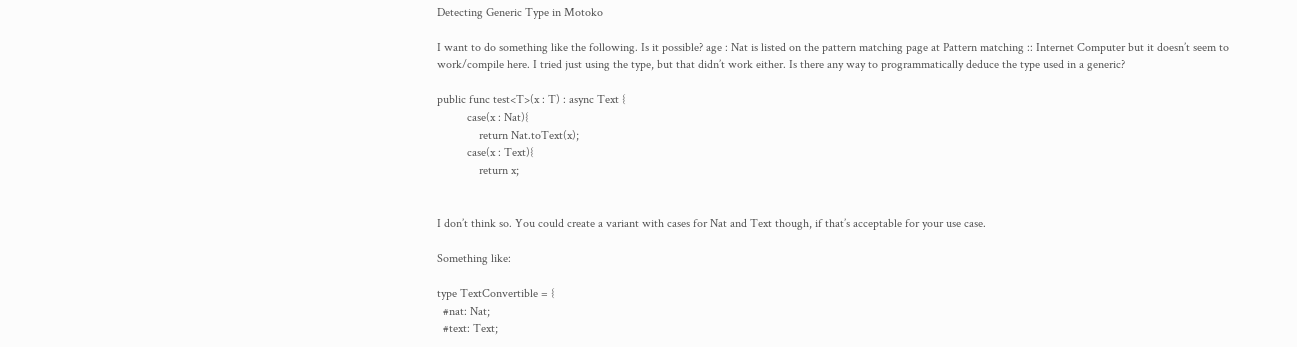Detecting Generic Type in Motoko

I want to do something like the following. Is it possible? age : Nat is listed on the pattern matching page at Pattern matching :: Internet Computer but it doesn’t seem to work/compile here. I tried just using the type, but that didn’t work either. Is there any way to programmatically deduce the type used in a generic?

public func test<T>(x : T) : async Text {
          case(x : Nat){
              return Nat.toText(x);
          case(x : Text){
              return x;


I don’t think so. You could create a variant with cases for Nat and Text though, if that’s acceptable for your use case.

Something like:

type TextConvertible = {
  #nat: Nat;
  #text: Text;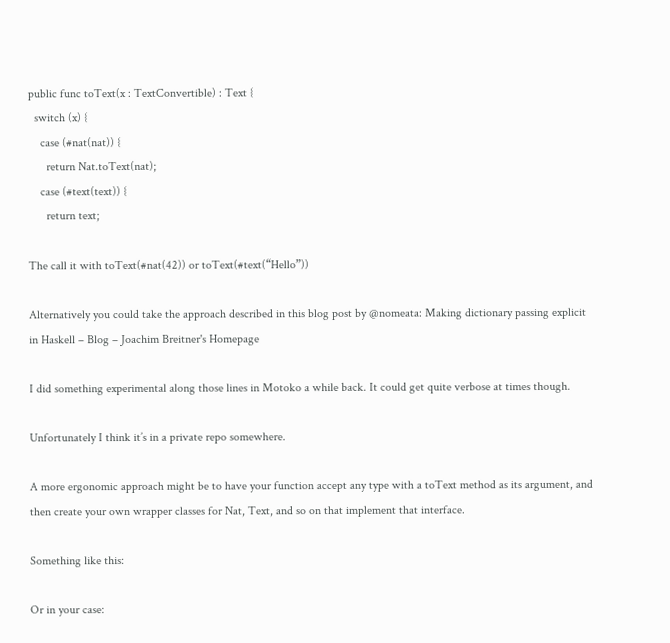public func toText(x : TextConvertible) : Text {
  switch (x) {
    case (#nat(nat)) {
      return Nat.toText(nat);
    case (#text(text)) {
      return text;

The call it with toText(#nat(42)) or toText(#text(“Hello”))

Alternatively you could take the approach described in this blog post by @nomeata: Making dictionary passing explicit in Haskell – Blog – Joachim Breitner's Homepage

I did something experimental along those lines in Motoko a while back. It could get quite verbose at times though.

Unfortunately I think it’s in a private repo somewhere.

A more ergonomic approach might be to have your function accept any type with a toText method as its argument, and then create your own wrapper classes for Nat, Text, and so on that implement that interface.

Something like this:

Or in your case: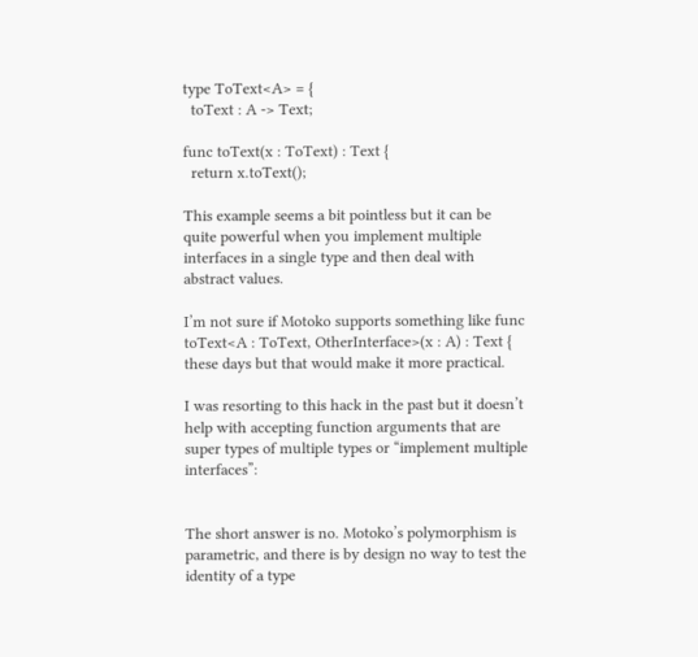type ToText<A> = {
  toText : A -> Text;

func toText(x : ToText) : Text {
  return x.toText();

This example seems a bit pointless but it can be quite powerful when you implement multiple interfaces in a single type and then deal with abstract values.

I’m not sure if Motoko supports something like func toText<A : ToText, OtherInterface>(x : A) : Text { these days but that would make it more practical.

I was resorting to this hack in the past but it doesn’t help with accepting function arguments that are super types of multiple types or “implement multiple interfaces”:


The short answer is no. Motoko’s polymorphism is parametric, and there is by design no way to test the identity of a type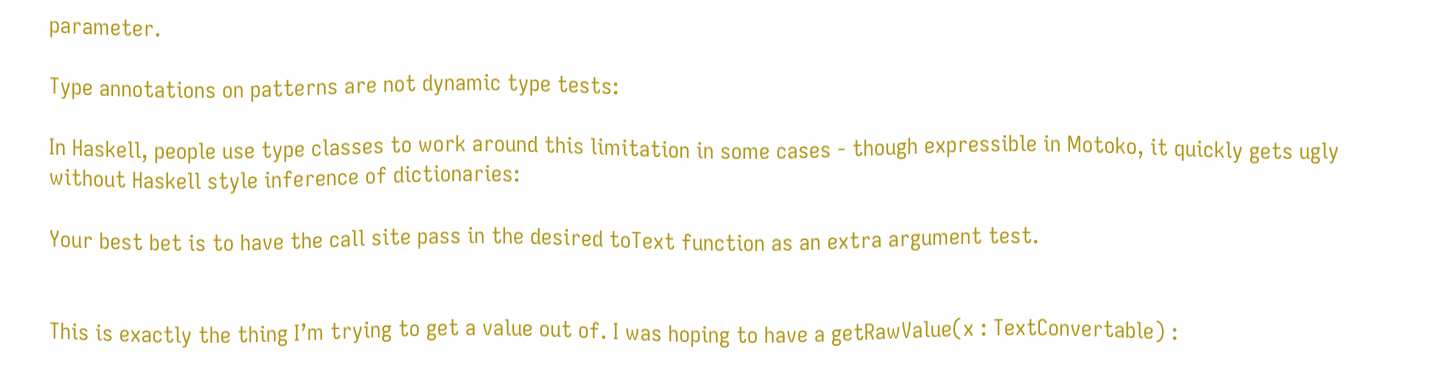parameter.

Type annotations on patterns are not dynamic type tests:

In Haskell, people use type classes to work around this limitation in some cases - though expressible in Motoko, it quickly gets ugly without Haskell style inference of dictionaries:

Your best bet is to have the call site pass in the desired toText function as an extra argument test.


This is exactly the thing I’m trying to get a value out of. I was hoping to have a getRawValue(x : TextConvertable) :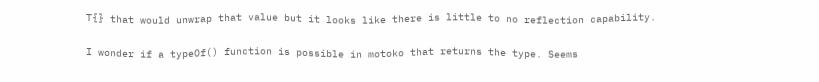T{} that would unwrap that value but it looks like there is little to no reflection capability.

I wonder if a typeOf() function is possible in motoko that returns the type. Seems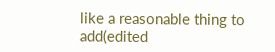like a reasonable thing to add(edited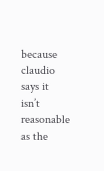because claudio says it isn’t reasonable as the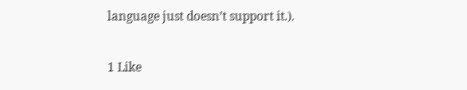language just doesn’t support it.).

1 Like